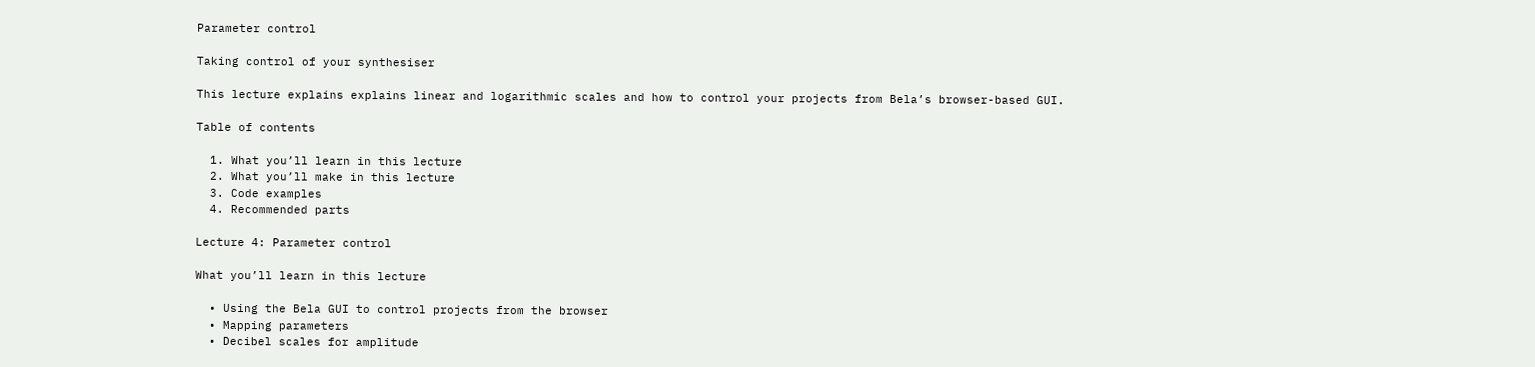Parameter control

Taking control of your synthesiser

This lecture explains explains linear and logarithmic scales and how to control your projects from Bela’s browser-based GUI.

Table of contents

  1. What you’ll learn in this lecture
  2. What you’ll make in this lecture
  3. Code examples
  4. Recommended parts

Lecture 4: Parameter control

What you’ll learn in this lecture

  • Using the Bela GUI to control projects from the browser
  • Mapping parameters
  • Decibel scales for amplitude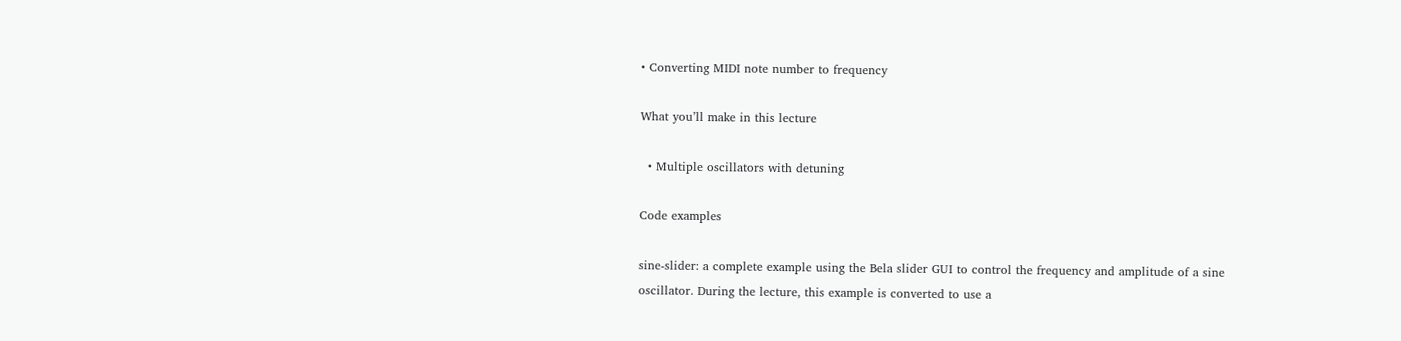• Converting MIDI note number to frequency

What you’ll make in this lecture

  • Multiple oscillators with detuning

Code examples

sine-slider: a complete example using the Bela slider GUI to control the frequency and amplitude of a sine oscillator. During the lecture, this example is converted to use a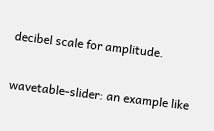decibel scale for amplitude.

wavetable-slider: an example like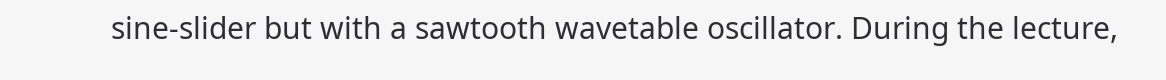sine-slider but with a sawtooth wavetable oscillator. During the lecture,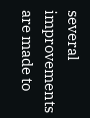several improvements are made to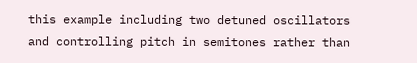this example including two detuned oscillators and controlling pitch in semitones rather than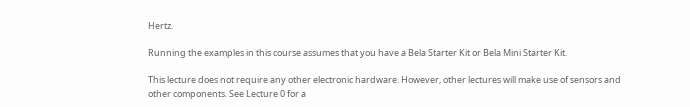Hertz.

Running the examples in this course assumes that you have a Bela Starter Kit or Bela Mini Starter Kit.

This lecture does not require any other electronic hardware. However, other lectures will make use of sensors and other components. See Lecture 0 for a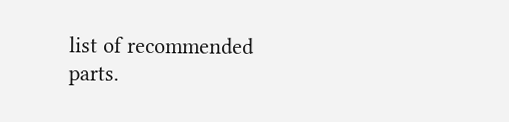list of recommended parts.